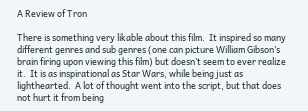A Review of Tron

There is something very likable about this film.  It inspired so many different genres and sub genres (one can picture William Gibson’s brain firing upon viewing this film) but doesn’t seem to ever realize it.  It is as inspirational as Star Wars, while being just as lighthearted.  A lot of thought went into the script, but that does not hurt it from being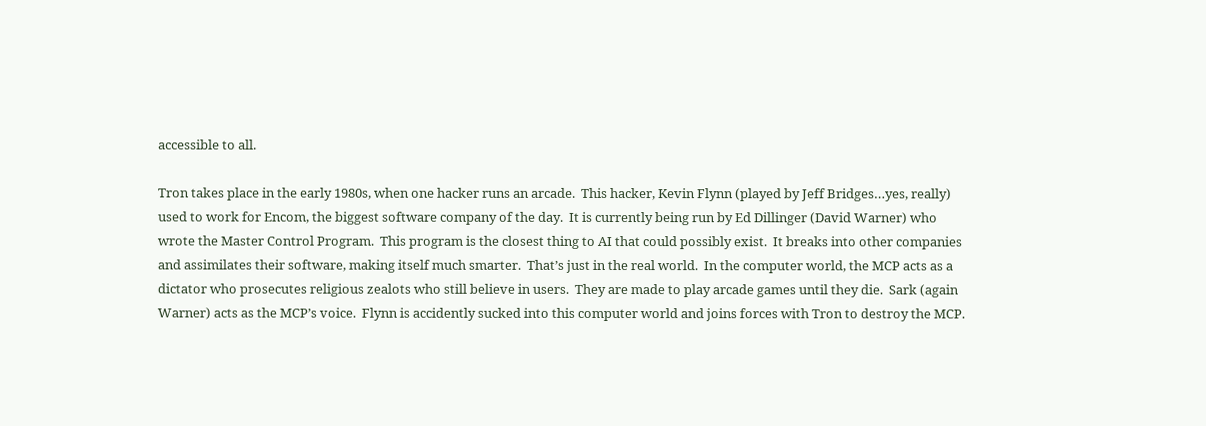accessible to all.

Tron takes place in the early 1980s, when one hacker runs an arcade.  This hacker, Kevin Flynn (played by Jeff Bridges…yes, really)  used to work for Encom, the biggest software company of the day.  It is currently being run by Ed Dillinger (David Warner) who wrote the Master Control Program.  This program is the closest thing to AI that could possibly exist.  It breaks into other companies and assimilates their software, making itself much smarter.  That’s just in the real world.  In the computer world, the MCP acts as a dictator who prosecutes religious zealots who still believe in users.  They are made to play arcade games until they die.  Sark (again Warner) acts as the MCP’s voice.  Flynn is accidently sucked into this computer world and joins forces with Tron to destroy the MCP.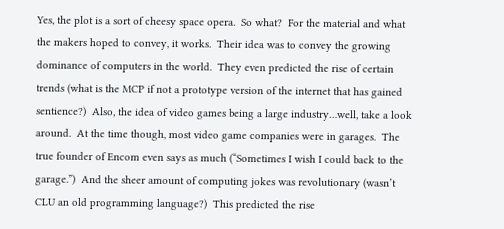Yes, the plot is a sort of cheesy space opera.  So what?  For the material and what the makers hoped to convey, it works.  Their idea was to convey the growing dominance of computers in the world.  They even predicted the rise of certain trends (what is the MCP if not a prototype version of the internet that has gained sentience?)  Also, the idea of video games being a large industry…well, take a look around.  At the time though, most video game companies were in garages.  The true founder of Encom even says as much (“Sometimes I wish I could back to the garage.”)  And the sheer amount of computing jokes was revolutionary (wasn’t CLU an old programming language?)  This predicted the rise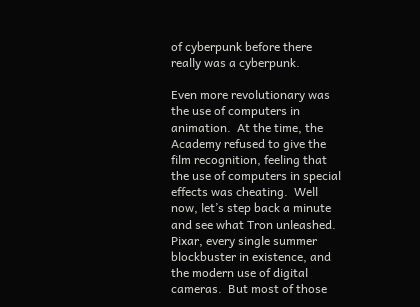of cyberpunk before there really was a cyberpunk.

Even more revolutionary was the use of computers in animation.  At the time, the Academy refused to give the film recognition, feeling that the use of computers in special effects was cheating.  Well now, let’s step back a minute and see what Tron unleashed.  Pixar, every single summer blockbuster in existence, and the modern use of digital cameras.  But most of those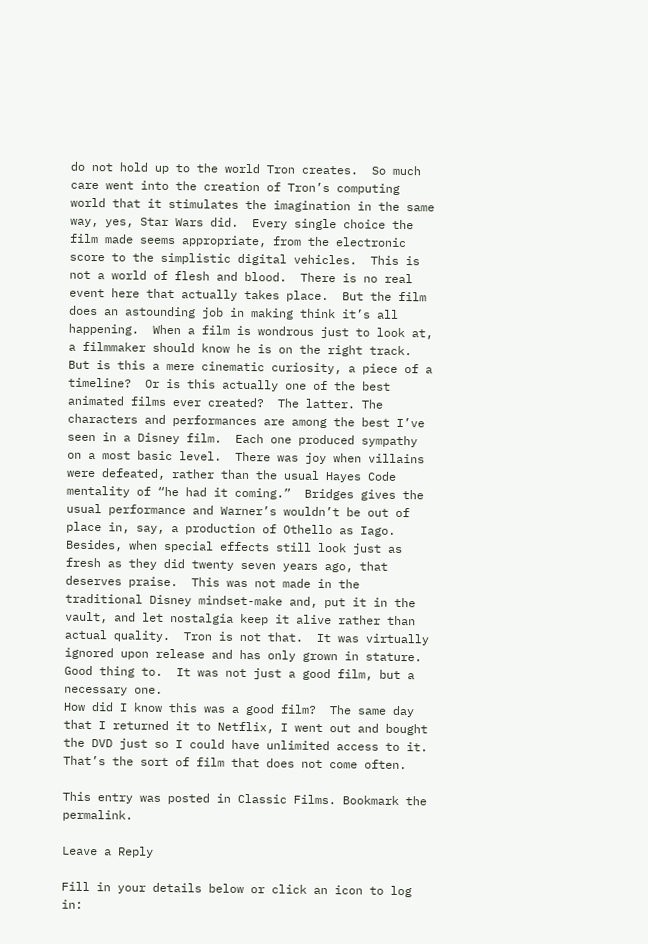do not hold up to the world Tron creates.  So much care went into the creation of Tron’s computing world that it stimulates the imagination in the same way, yes, Star Wars did.  Every single choice the film made seems appropriate, from the electronic score to the simplistic digital vehicles.  This is not a world of flesh and blood.  There is no real event here that actually takes place.  But the film does an astounding job in making think it’s all happening.  When a film is wondrous just to look at, a filmmaker should know he is on the right track.
But is this a mere cinematic curiosity, a piece of a timeline?  Or is this actually one of the best animated films ever created?  The latter. The characters and performances are among the best I’ve seen in a Disney film.  Each one produced sympathy on a most basic level.  There was joy when villains were defeated, rather than the usual Hayes Code mentality of “he had it coming.”  Bridges gives the usual performance and Warner’s wouldn’t be out of place in, say, a production of Othello as Iago.  Besides, when special effects still look just as fresh as they did twenty seven years ago, that deserves praise.  This was not made in the traditional Disney mindset-make and, put it in the vault, and let nostalgia keep it alive rather than actual quality.  Tron is not that.  It was virtually ignored upon release and has only grown in stature.  Good thing to.  It was not just a good film, but a necessary one.
How did I know this was a good film?  The same day that I returned it to Netflix, I went out and bought the DVD just so I could have unlimited access to it.  That’s the sort of film that does not come often.

This entry was posted in Classic Films. Bookmark the permalink.

Leave a Reply

Fill in your details below or click an icon to log in: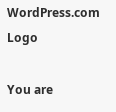WordPress.com Logo

You are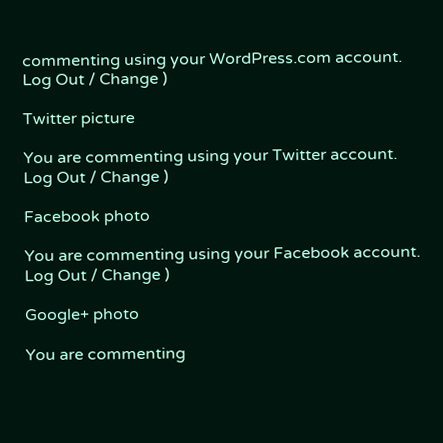commenting using your WordPress.com account. Log Out / Change )

Twitter picture

You are commenting using your Twitter account. Log Out / Change )

Facebook photo

You are commenting using your Facebook account. Log Out / Change )

Google+ photo

You are commenting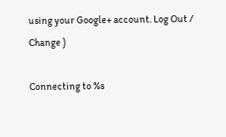using your Google+ account. Log Out / Change )

Connecting to %s